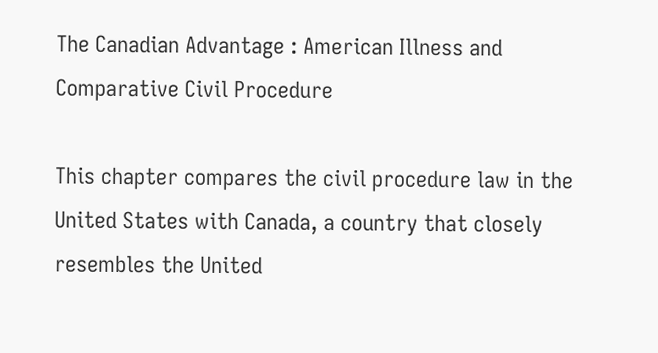The Canadian Advantage : American Illness and Comparative Civil Procedure

This chapter compares the civil procedure law in the United States with Canada, a country that closely resembles the United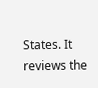States. It reviews the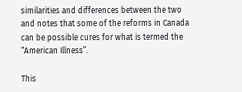similarities and differences between the two and notes that some of the reforms in Canada can be possible cures for what is termed the “American Illness”.

This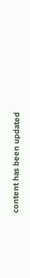content has been updated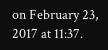on February 23, 2017 at 11:37.